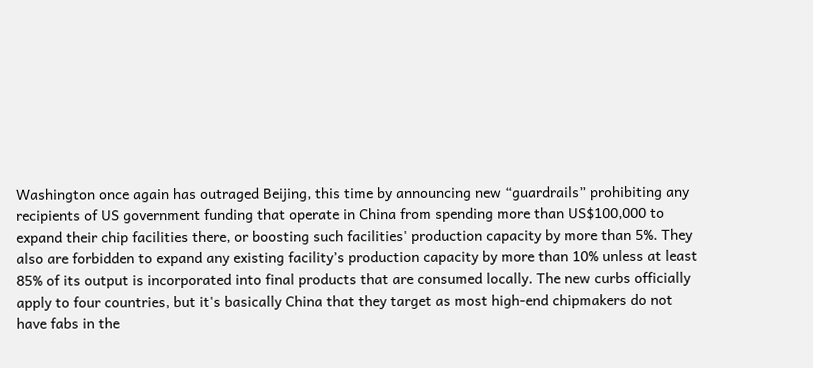Washington once again has outraged Beijing, this time by announcing new “guardrails” prohibiting any recipients of US government funding that operate in China from spending more than US$100,000 to expand their chip facilities there, or boosting such facilities' production capacity by more than 5%. They also are forbidden to expand any existing facility’s production capacity by more than 10% unless at least 85% of its output is incorporated into final products that are consumed locally. The new curbs officially apply to four countries, but it's basically China that they target as most high-end chipmakers do not have fabs in the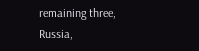remaining three, Russia,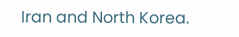Iran and North Korea.